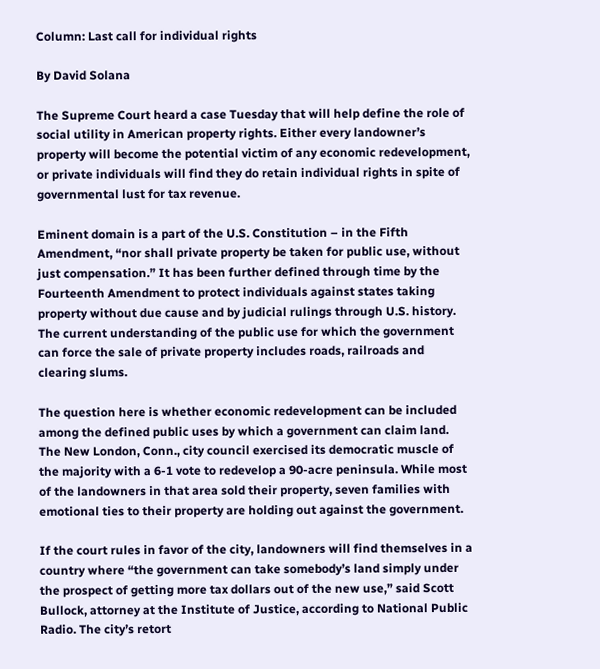Column: Last call for individual rights

By David Solana

The Supreme Court heard a case Tuesday that will help define the role of social utility in American property rights. Either every landowner’s property will become the potential victim of any economic redevelopment, or private individuals will find they do retain individual rights in spite of governmental lust for tax revenue.

Eminent domain is a part of the U.S. Constitution – in the Fifth Amendment, “nor shall private property be taken for public use, without just compensation.” It has been further defined through time by the Fourteenth Amendment to protect individuals against states taking property without due cause and by judicial rulings through U.S. history. The current understanding of the public use for which the government can force the sale of private property includes roads, railroads and clearing slums.

The question here is whether economic redevelopment can be included among the defined public uses by which a government can claim land. The New London, Conn., city council exercised its democratic muscle of the majority with a 6-1 vote to redevelop a 90-acre peninsula. While most of the landowners in that area sold their property, seven families with emotional ties to their property are holding out against the government.

If the court rules in favor of the city, landowners will find themselves in a country where “the government can take somebody’s land simply under the prospect of getting more tax dollars out of the new use,” said Scott Bullock, attorney at the Institute of Justice, according to National Public Radio. The city’s retort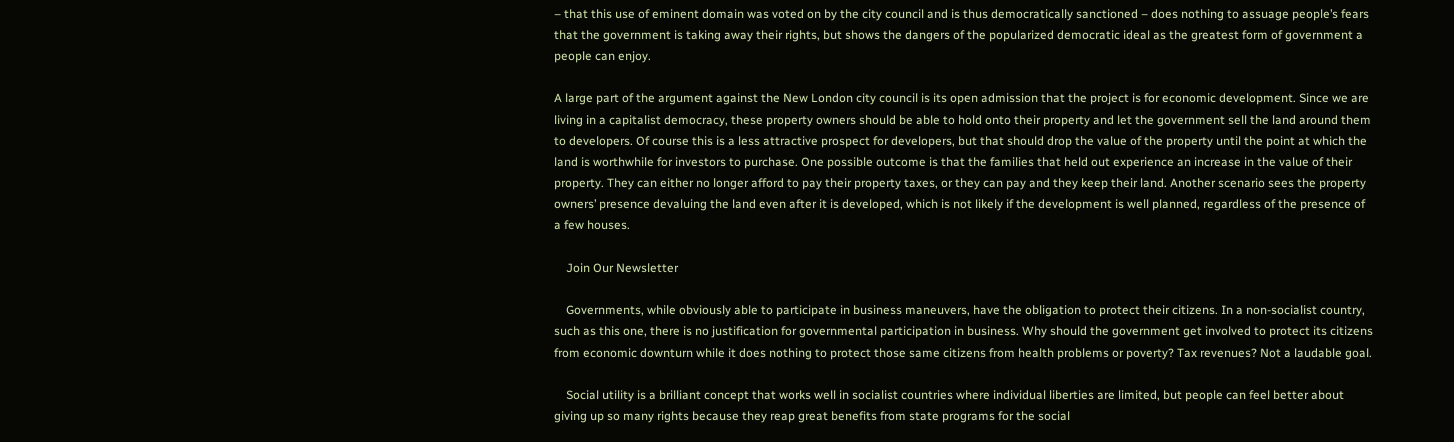– that this use of eminent domain was voted on by the city council and is thus democratically sanctioned – does nothing to assuage people’s fears that the government is taking away their rights, but shows the dangers of the popularized democratic ideal as the greatest form of government a people can enjoy.

A large part of the argument against the New London city council is its open admission that the project is for economic development. Since we are living in a capitalist democracy, these property owners should be able to hold onto their property and let the government sell the land around them to developers. Of course this is a less attractive prospect for developers, but that should drop the value of the property until the point at which the land is worthwhile for investors to purchase. One possible outcome is that the families that held out experience an increase in the value of their property. They can either no longer afford to pay their property taxes, or they can pay and they keep their land. Another scenario sees the property owners’ presence devaluing the land even after it is developed, which is not likely if the development is well planned, regardless of the presence of a few houses.

    Join Our Newsletter

    Governments, while obviously able to participate in business maneuvers, have the obligation to protect their citizens. In a non-socialist country, such as this one, there is no justification for governmental participation in business. Why should the government get involved to protect its citizens from economic downturn while it does nothing to protect those same citizens from health problems or poverty? Tax revenues? Not a laudable goal.

    Social utility is a brilliant concept that works well in socialist countries where individual liberties are limited, but people can feel better about giving up so many rights because they reap great benefits from state programs for the social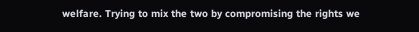welfare. Trying to mix the two by compromising the rights we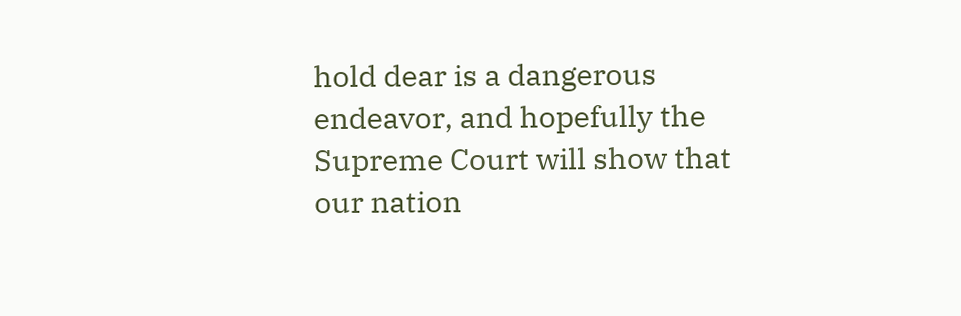hold dear is a dangerous endeavor, and hopefully the Supreme Court will show that our nation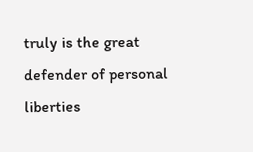truly is the great defender of personal liberties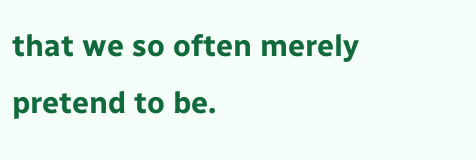that we so often merely pretend to be.